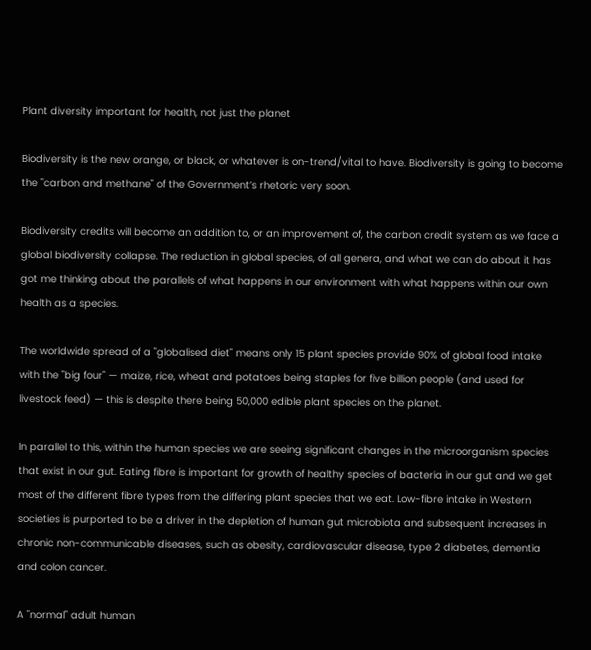Plant diversity important for health, not just the planet

Biodiversity is the new orange, or black, or whatever is on-trend/vital to have. Biodiversity is going to become the "carbon and methane" of the Government’s rhetoric very soon.

Biodiversity credits will become an addition to, or an improvement of, the carbon credit system as we face a global biodiversity collapse. The reduction in global species, of all genera, and what we can do about it has got me thinking about the parallels of what happens in our environment with what happens within our own health as a species.

The worldwide spread of a "globalised diet" means only 15 plant species provide 90% of global food intake with the "big four" — maize, rice, wheat and potatoes being staples for five billion people (and used for livestock feed) — this is despite there being 50,000 edible plant species on the planet.

In parallel to this, within the human species we are seeing significant changes in the microorganism species that exist in our gut. Eating fibre is important for growth of healthy species of bacteria in our gut and we get most of the different fibre types from the differing plant species that we eat. Low-fibre intake in Western societies is purported to be a driver in the depletion of human gut microbiota and subsequent increases in chronic non-communicable diseases, such as obesity, cardiovascular disease, type 2 diabetes, dementia and colon cancer.

A "normal" adult human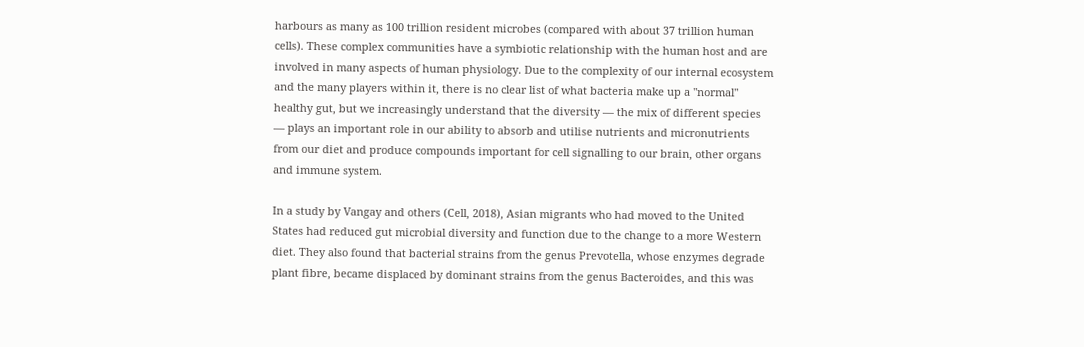harbours as many as 100 trillion resident microbes (compared with about 37 trillion human cells). These complex communities have a symbiotic relationship with the human host and are involved in many aspects of human physiology. Due to the complexity of our internal ecosystem and the many players within it, there is no clear list of what bacteria make up a "normal" healthy gut, but we increasingly understand that the diversity — the mix of different species — plays an important role in our ability to absorb and utilise nutrients and micronutrients from our diet and produce compounds important for cell signalling to our brain, other organs and immune system.

In a study by Vangay and others (Cell, 2018), Asian migrants who had moved to the United States had reduced gut microbial diversity and function due to the change to a more Western diet. They also found that bacterial strains from the genus Prevotella, whose enzymes degrade plant fibre, became displaced by dominant strains from the genus Bacteroides, and this was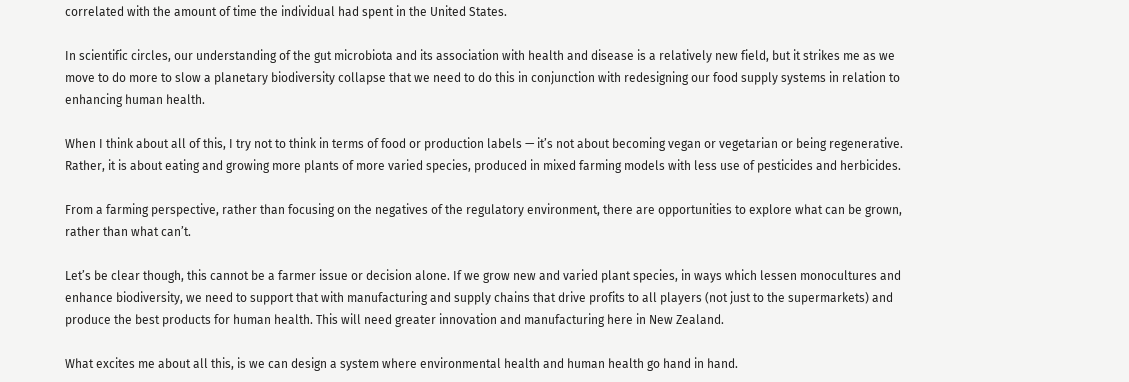correlated with the amount of time the individual had spent in the United States.

In scientific circles, our understanding of the gut microbiota and its association with health and disease is a relatively new field, but it strikes me as we move to do more to slow a planetary biodiversity collapse that we need to do this in conjunction with redesigning our food supply systems in relation to enhancing human health.

When I think about all of this, I try not to think in terms of food or production labels — it’s not about becoming vegan or vegetarian or being regenerative. Rather, it is about eating and growing more plants of more varied species, produced in mixed farming models with less use of pesticides and herbicides.

From a farming perspective, rather than focusing on the negatives of the regulatory environment, there are opportunities to explore what can be grown, rather than what can’t.

Let’s be clear though, this cannot be a farmer issue or decision alone. If we grow new and varied plant species, in ways which lessen monocultures and enhance biodiversity, we need to support that with manufacturing and supply chains that drive profits to all players (not just to the supermarkets) and produce the best products for human health. This will need greater innovation and manufacturing here in New Zealand.

What excites me about all this, is we can design a system where environmental health and human health go hand in hand.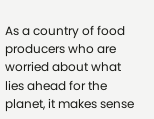As a country of food producers who are worried about what lies ahead for the planet, it makes sense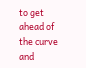to get ahead of the curve and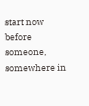start now before someone, somewhere in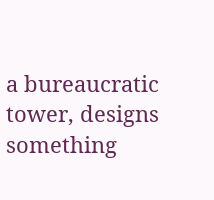a bureaucratic tower, designs something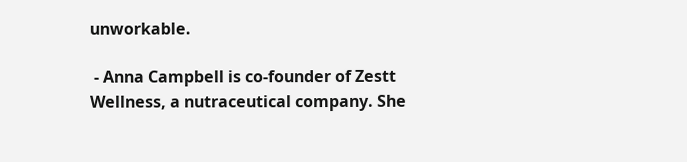unworkable.

 - Anna Campbell is co-founder of Zestt Wellness, a nutraceutical company. She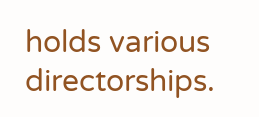holds various directorships.